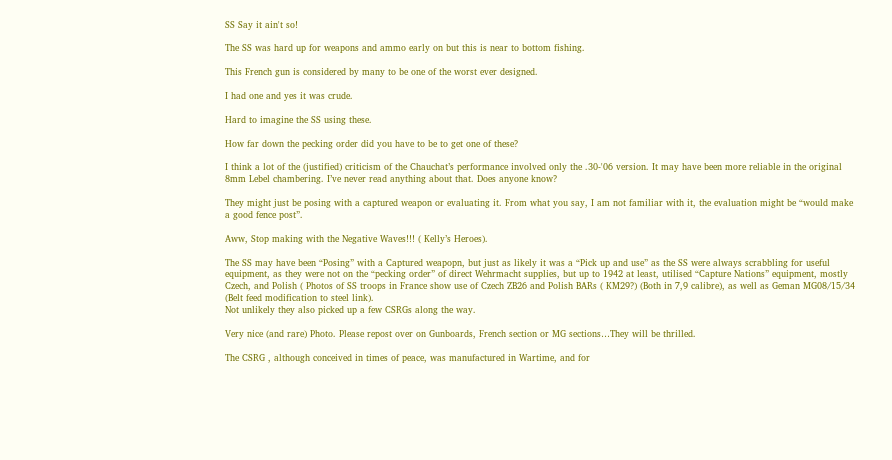SS Say it ain't so!

The SS was hard up for weapons and ammo early on but this is near to bottom fishing.

This French gun is considered by many to be one of the worst ever designed.

I had one and yes it was crude.

Hard to imagine the SS using these.

How far down the pecking order did you have to be to get one of these?

I think a lot of the (justified) criticism of the Chauchat’s performance involved only the .30-'06 version. It may have been more reliable in the original 8mm Lebel chambering. I’ve never read anything about that. Does anyone know?

They might just be posing with a captured weapon or evaluating it. From what you say, I am not familiar with it, the evaluation might be “would make a good fence post”.

Aww, Stop making with the Negative Waves!!! ( Kelly’s Heroes).

The SS may have been “Posing” with a Captured weapopn, but just as likely it was a “Pick up and use” as the SS were always scrabbling for useful equipment, as they were not on the “pecking order” of direct Wehrmacht supplies, but up to 1942 at least, utilised “Capture Nations” equipment, mostly Czech, and Polish ( Photos of SS troops in France show use of Czech ZB26 and Polish BARs ( KM29?) (Both in 7,9 calibre), as well as Geman MG08/15/34 (Belt feed modification to steel link).
Not unlikely they also picked up a few CSRGs along the way.

Very nice (and rare) Photo. Please repost over on Gunboards, French section or MG sections…They will be thrilled.

The CSRG , although conceived in times of peace, was manufactured in Wartime, and for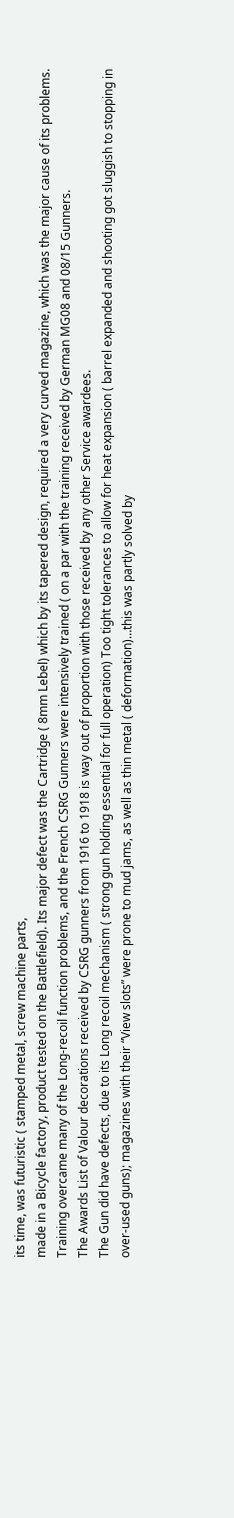its time, was futuristic ( stamped metal, screw machine parts,
made in a Bicycle factory, product tested on the Battlefield). Its major defect was the Cartridge ( 8mm Lebel) which by its tapered design, required a very curved magazine, which was the major cause of its problems.
Training overcame many of the Long-recoil function problems, and the French CSRG Gunners were intensively trained ( on a par with the training received by German MG08 and 08/15 Gunners.
The Awards List of Valour decorations received by CSRG gunners from 1916 to 1918 is way out of proportion with those received by any other Service awardees.
The Gun did have defects, due to its Long recoil mechanism ( strong gun holding essential for full operation) Too tight tolerances to allow for heat expansion ( barrel expanded and shooting got sluggish to stopping in over-used guns); magazines with their “View slots” were prone to mud jams, as well as thin metal ( deformation)…this was partly solved by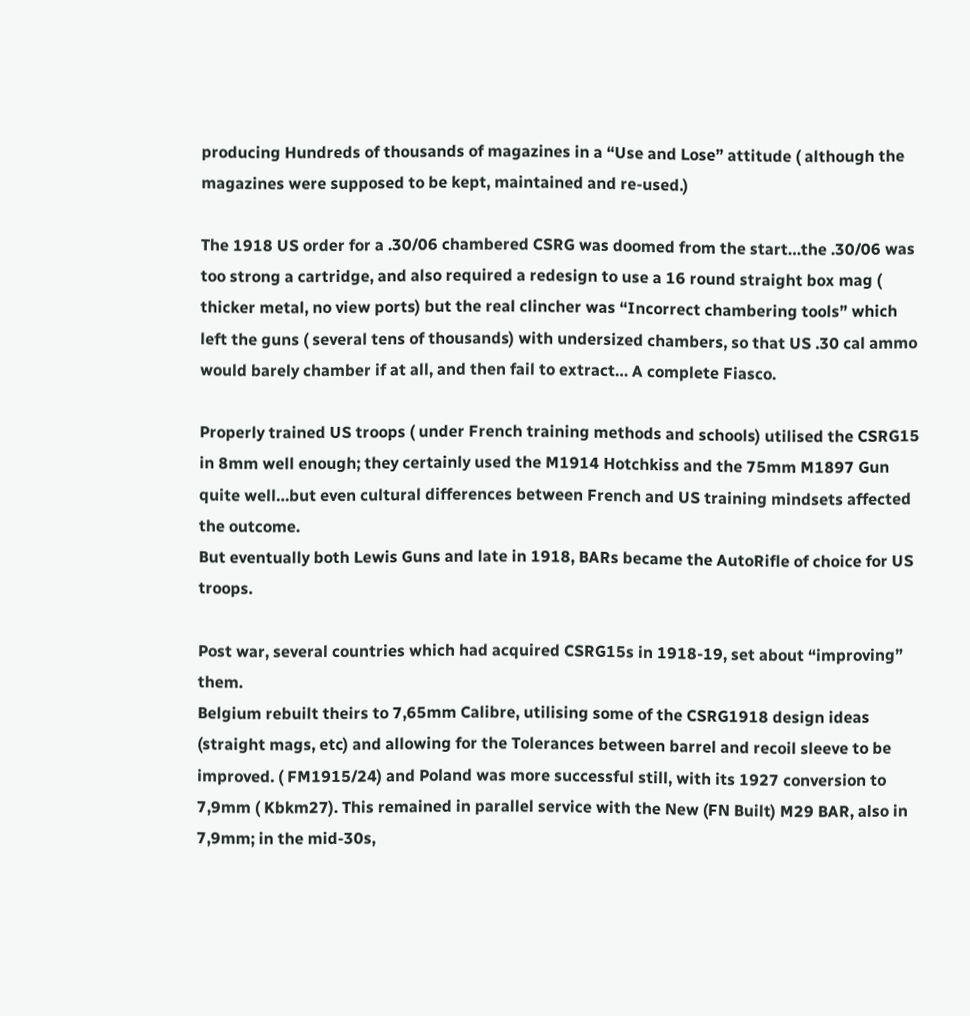producing Hundreds of thousands of magazines in a “Use and Lose” attitude ( although the magazines were supposed to be kept, maintained and re-used.)

The 1918 US order for a .30/06 chambered CSRG was doomed from the start…the .30/06 was too strong a cartridge, and also required a redesign to use a 16 round straight box mag ( thicker metal, no view ports) but the real clincher was “Incorrect chambering tools” which left the guns ( several tens of thousands) with undersized chambers, so that US .30 cal ammo would barely chamber if at all, and then fail to extract… A complete Fiasco.

Properly trained US troops ( under French training methods and schools) utilised the CSRG15 in 8mm well enough; they certainly used the M1914 Hotchkiss and the 75mm M1897 Gun quite well…but even cultural differences between French and US training mindsets affected the outcome.
But eventually both Lewis Guns and late in 1918, BARs became the AutoRifle of choice for US troops.

Post war, several countries which had acquired CSRG15s in 1918-19, set about “improving” them.
Belgium rebuilt theirs to 7,65mm Calibre, utilising some of the CSRG1918 design ideas (straight mags, etc) and allowing for the Tolerances between barrel and recoil sleeve to be improved. ( FM1915/24) and Poland was more successful still, with its 1927 conversion to 7,9mm ( Kbkm27). This remained in parallel service with the New (FN Built) M29 BAR, also in 7,9mm; in the mid-30s,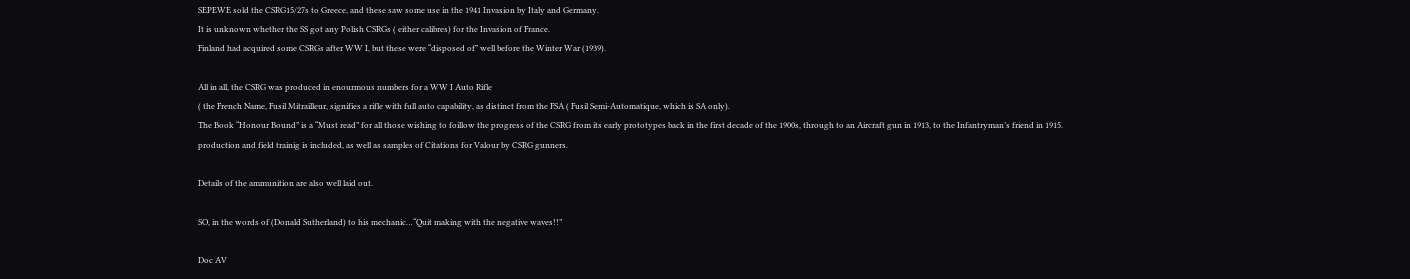SEPEWE sold the CSRG15/27s to Greece, and these saw some use in the 1941 Invasion by Italy and Germany.
It is unknown whether the SS got any Polish CSRGs ( either calibres) for the Invasion of France.
Finland had acquired some CSRGs after WW I, but these were “disposed of” well before the Winter War (1939).

All in all, the CSRG was produced in enourmous numbers for a WW I Auto Rifle
( the French Name, Fusil Mitrailleur, signifies a rifle with full auto capability, as distinct from the FSA ( Fusil Semi-Automatique, which is SA only).
The Book “Honour Bound” is a “Must read” for all those wishing to foillow the progress of the CSRG from its early prototypes back in the first decade of the 1900s, through to an Aircraft gun in 1913, to the Infantryman’s friend in 1915.
production and field trainig is included, as well as samples of Citations for Valour by CSRG gunners.

Details of the ammunition are also well laid out.

SO, in the words of (Donald Sutherland) to his mechanic…“Quit making with the negative waves!!”

Doc AV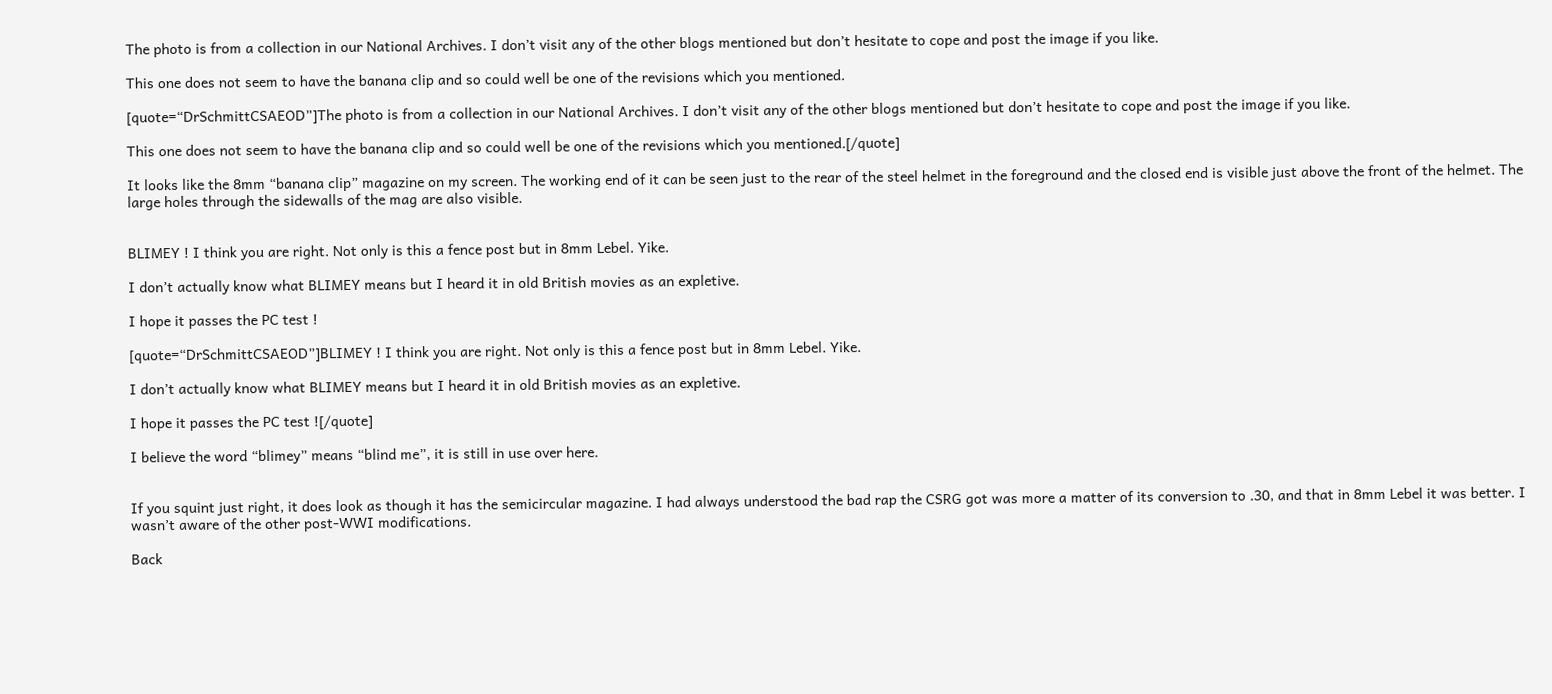The photo is from a collection in our National Archives. I don’t visit any of the other blogs mentioned but don’t hesitate to cope and post the image if you like.

This one does not seem to have the banana clip and so could well be one of the revisions which you mentioned.

[quote=“DrSchmittCSAEOD”]The photo is from a collection in our National Archives. I don’t visit any of the other blogs mentioned but don’t hesitate to cope and post the image if you like.

This one does not seem to have the banana clip and so could well be one of the revisions which you mentioned.[/quote]

It looks like the 8mm “banana clip” magazine on my screen. The working end of it can be seen just to the rear of the steel helmet in the foreground and the closed end is visible just above the front of the helmet. The large holes through the sidewalls of the mag are also visible.


BLIMEY ! I think you are right. Not only is this a fence post but in 8mm Lebel. Yike.

I don’t actually know what BLIMEY means but I heard it in old British movies as an expletive.

I hope it passes the PC test !

[quote=“DrSchmittCSAEOD”]BLIMEY ! I think you are right. Not only is this a fence post but in 8mm Lebel. Yike.

I don’t actually know what BLIMEY means but I heard it in old British movies as an expletive.

I hope it passes the PC test ![/quote]

I believe the word “blimey” means “blind me”, it is still in use over here.


If you squint just right, it does look as though it has the semicircular magazine. I had always understood the bad rap the CSRG got was more a matter of its conversion to .30, and that in 8mm Lebel it was better. I wasn’t aware of the other post-WWI modifications.

Back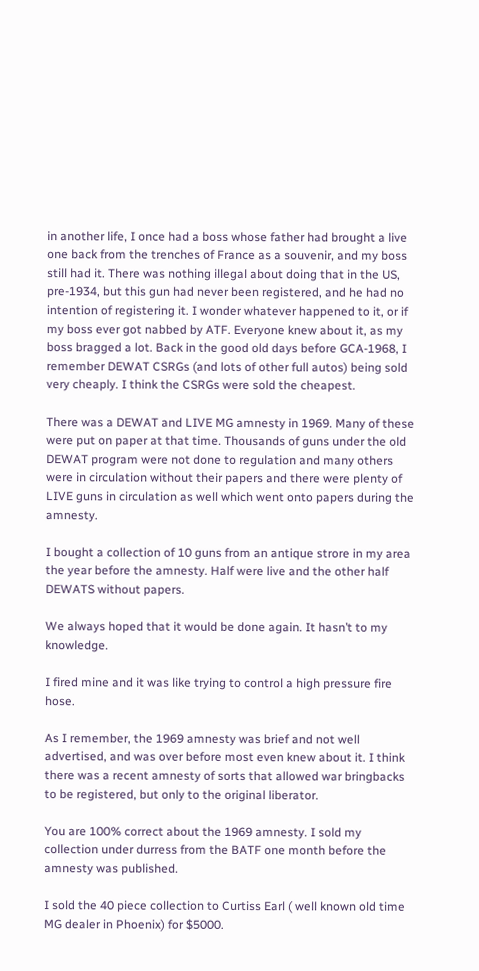in another life, I once had a boss whose father had brought a live one back from the trenches of France as a souvenir, and my boss still had it. There was nothing illegal about doing that in the US, pre-1934, but this gun had never been registered, and he had no intention of registering it. I wonder whatever happened to it, or if my boss ever got nabbed by ATF. Everyone knew about it, as my boss bragged a lot. Back in the good old days before GCA-1968, I remember DEWAT CSRGs (and lots of other full autos) being sold very cheaply. I think the CSRGs were sold the cheapest.

There was a DEWAT and LIVE MG amnesty in 1969. Many of these were put on paper at that time. Thousands of guns under the old DEWAT program were not done to regulation and many others were in circulation without their papers and there were plenty of LIVE guns in circulation as well which went onto papers during the amnesty.

I bought a collection of 10 guns from an antique strore in my area the year before the amnesty. Half were live and the other half DEWATS without papers.

We always hoped that it would be done again. It hasn’t to my knowledge.

I fired mine and it was like trying to control a high pressure fire hose.

As I remember, the 1969 amnesty was brief and not well advertised, and was over before most even knew about it. I think there was a recent amnesty of sorts that allowed war bringbacks to be registered, but only to the original liberator.

You are 100% correct about the 1969 amnesty. I sold my collection under durress from the BATF one month before the amnesty was published.

I sold the 40 piece collection to Curtiss Earl ( well known old time MG dealer in Phoenix) for $5000.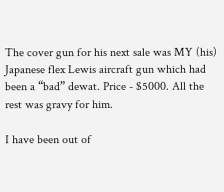The cover gun for his next sale was MY (his) Japanese flex Lewis aircraft gun which had been a “bad” dewat. Price - $5000. All the rest was gravy for him.

I have been out of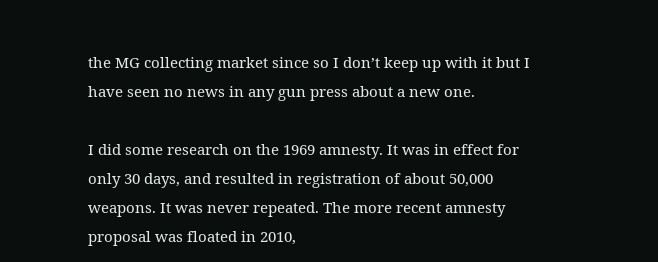the MG collecting market since so I don’t keep up with it but I have seen no news in any gun press about a new one.

I did some research on the 1969 amnesty. It was in effect for only 30 days, and resulted in registration of about 50,000 weapons. It was never repeated. The more recent amnesty proposal was floated in 2010,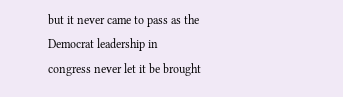but it never came to pass as the Democrat leadership in congress never let it be brought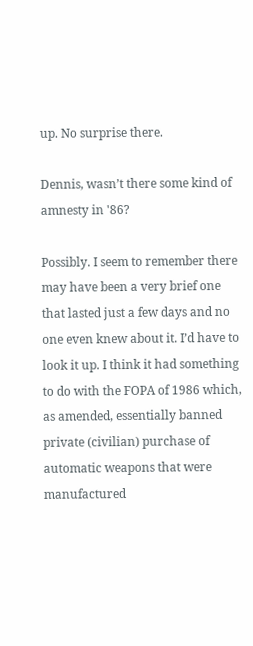up. No surprise there.

Dennis, wasn’t there some kind of amnesty in '86?

Possibly. I seem to remember there may have been a very brief one that lasted just a few days and no one even knew about it. I’d have to look it up. I think it had something to do with the FOPA of 1986 which, as amended, essentially banned private (civilian) purchase of automatic weapons that were manufactured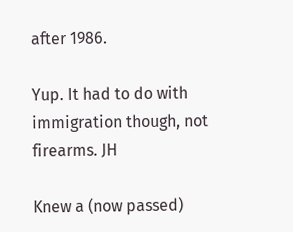after 1986.

Yup. It had to do with immigration though, not firearms. JH

Knew a (now passed)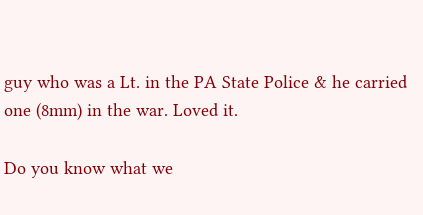guy who was a Lt. in the PA State Police & he carried one (8mm) in the war. Loved it.

Do you know what we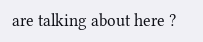are talking about here ?